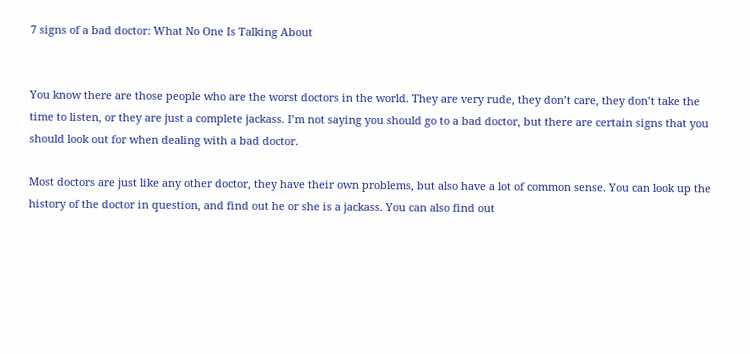7 signs of a bad doctor: What No One Is Talking About


You know there are those people who are the worst doctors in the world. They are very rude, they don’t care, they don’t take the time to listen, or they are just a complete jackass. I’m not saying you should go to a bad doctor, but there are certain signs that you should look out for when dealing with a bad doctor.

Most doctors are just like any other doctor, they have their own problems, but also have a lot of common sense. You can look up the history of the doctor in question, and find out he or she is a jackass. You can also find out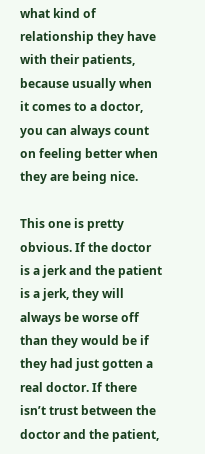what kind of relationship they have with their patients, because usually when it comes to a doctor, you can always count on feeling better when they are being nice.

This one is pretty obvious. If the doctor is a jerk and the patient is a jerk, they will always be worse off than they would be if they had just gotten a real doctor. If there isn’t trust between the doctor and the patient,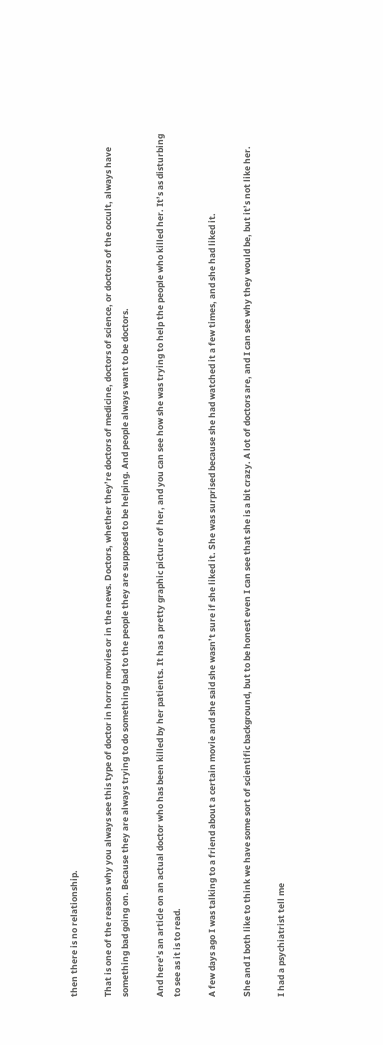then there is no relationship.

That is one of the reasons why you always see this type of doctor in horror movies or in the news. Doctors, whether they’re doctors of medicine, doctors of science, or doctors of the occult, always have something bad going on. Because they are always trying to do something bad to the people they are supposed to be helping. And people always want to be doctors.

And here’s an article on an actual doctor who has been killed by her patients. It has a pretty graphic picture of her, and you can see how she was trying to help the people who killed her. It’s as disturbing to see as it is to read.

A few days ago I was talking to a friend about a certain movie and she said she wasn’t sure if she liked it. She was surprised because she had watched it a few times, and she had liked it.

She and I both like to think we have some sort of scientific background, but to be honest even I can see that she is a bit crazy. A lot of doctors are, and I can see why they would be, but it’s not like her.

I had a psychiatrist tell me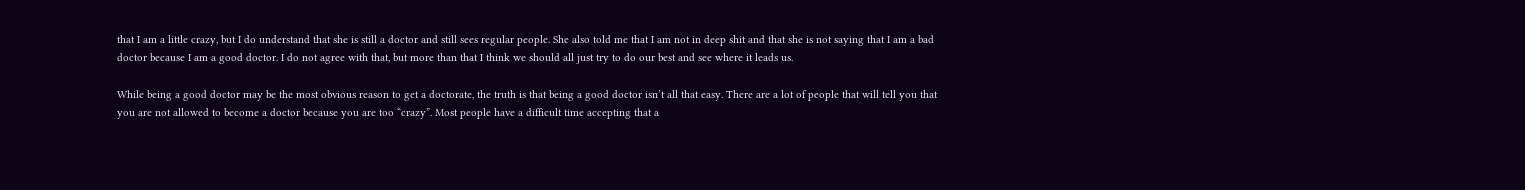that I am a little crazy, but I do understand that she is still a doctor and still sees regular people. She also told me that I am not in deep shit and that she is not saying that I am a bad doctor because I am a good doctor. I do not agree with that, but more than that I think we should all just try to do our best and see where it leads us.

While being a good doctor may be the most obvious reason to get a doctorate, the truth is that being a good doctor isn’t all that easy. There are a lot of people that will tell you that you are not allowed to become a doctor because you are too “crazy”. Most people have a difficult time accepting that a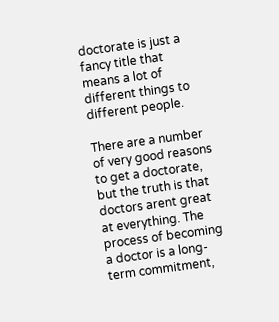doctorate is just a fancy title that means a lot of different things to different people.

There are a number of very good reasons to get a doctorate, but the truth is that doctors arent great at everything. The process of becoming a doctor is a long-term commitment,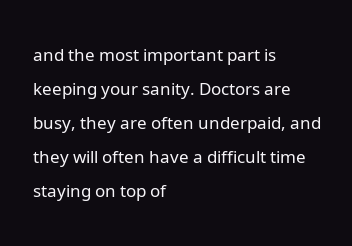and the most important part is keeping your sanity. Doctors are busy, they are often underpaid, and they will often have a difficult time staying on top of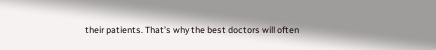their patients. That’s why the best doctors will often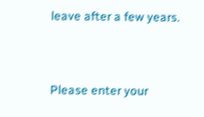leave after a few years.


Please enter your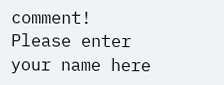comment!
Please enter your name here